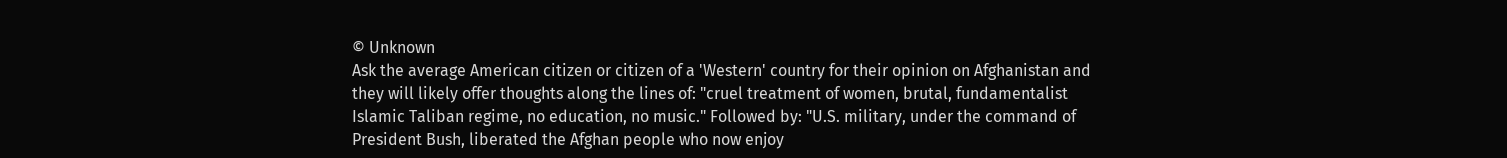© Unknown
Ask the average American citizen or citizen of a 'Western' country for their opinion on Afghanistan and they will likely offer thoughts along the lines of: "cruel treatment of women, brutal, fundamentalist Islamic Taliban regime, no education, no music." Followed by: "U.S. military, under the command of President Bush, liberated the Afghan people who now enjoy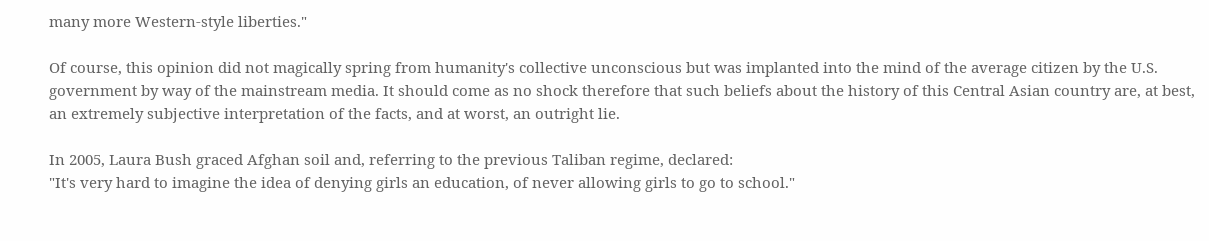many more Western-style liberties."

Of course, this opinion did not magically spring from humanity's collective unconscious but was implanted into the mind of the average citizen by the U.S. government by way of the mainstream media. It should come as no shock therefore that such beliefs about the history of this Central Asian country are, at best, an extremely subjective interpretation of the facts, and at worst, an outright lie.

In 2005, Laura Bush graced Afghan soil and, referring to the previous Taliban regime, declared:
"It's very hard to imagine the idea of denying girls an education, of never allowing girls to go to school."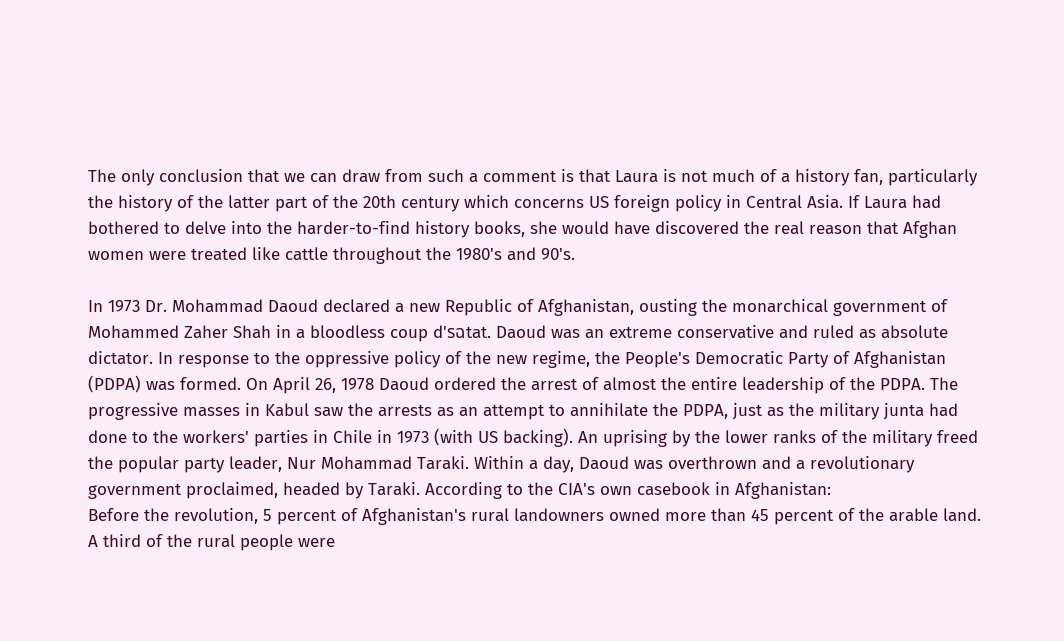The only conclusion that we can draw from such a comment is that Laura is not much of a history fan, particularly the history of the latter part of the 20th century which concerns US foreign policy in Central Asia. If Laura had bothered to delve into the harder-to-find history books, she would have discovered the real reason that Afghan women were treated like cattle throughout the 1980's and 90's.

In 1973 Dr. Mohammad Daoud declared a new Republic of Afghanistan, ousting the monarchical government of Mohammed Zaher Shah in a bloodless coup d'รฉtat. Daoud was an extreme conservative and ruled as absolute dictator. In response to the oppressive policy of the new regime, the People's Democratic Party of Afghanistan (PDPA) was formed. On April 26, 1978 Daoud ordered the arrest of almost the entire leadership of the PDPA. The progressive masses in Kabul saw the arrests as an attempt to annihilate the PDPA, just as the military junta had done to the workers' parties in Chile in 1973 (with US backing). An uprising by the lower ranks of the military freed the popular party leader, Nur Mohammad Taraki. Within a day, Daoud was overthrown and a revolutionary government proclaimed, headed by Taraki. According to the CIA's own casebook in Afghanistan:
Before the revolution, 5 percent of Afghanistan's rural landowners owned more than 45 percent of the arable land. A third of the rural people were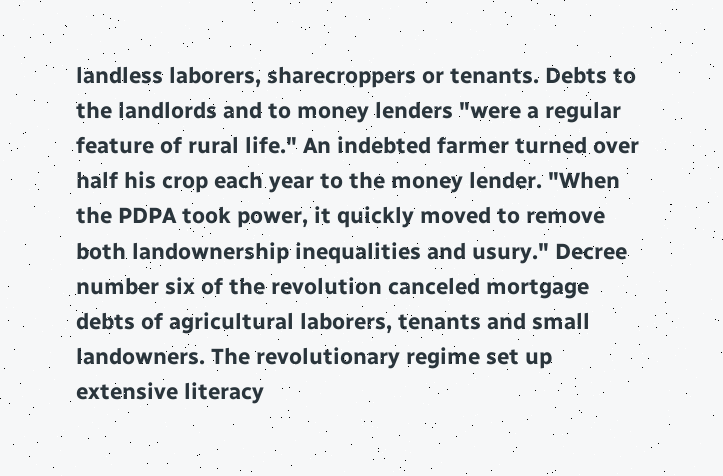landless laborers, sharecroppers or tenants. Debts to the landlords and to money lenders "were a regular feature of rural life." An indebted farmer turned over half his crop each year to the money lender. "When the PDPA took power, it quickly moved to remove both landownership inequalities and usury." Decree number six of the revolution canceled mortgage debts of agricultural laborers, tenants and small landowners. The revolutionary regime set up extensive literacy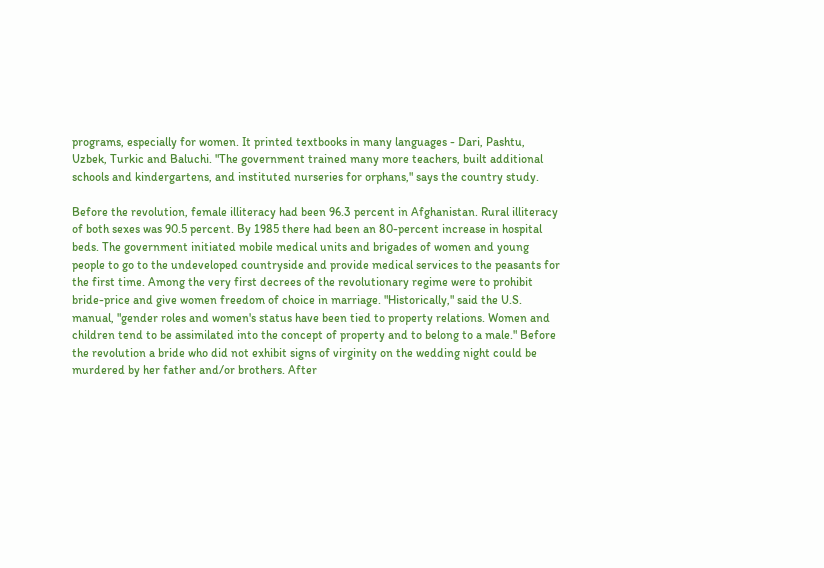programs, especially for women. It printed textbooks in many languages - Dari, Pashtu, Uzbek, Turkic and Baluchi. "The government trained many more teachers, built additional schools and kindergartens, and instituted nurseries for orphans," says the country study.

Before the revolution, female illiteracy had been 96.3 percent in Afghanistan. Rural illiteracy of both sexes was 90.5 percent. By 1985 there had been an 80-percent increase in hospital beds. The government initiated mobile medical units and brigades of women and young people to go to the undeveloped countryside and provide medical services to the peasants for the first time. Among the very first decrees of the revolutionary regime were to prohibit bride-price and give women freedom of choice in marriage. "Historically," said the U.S. manual, "gender roles and women's status have been tied to property relations. Women and children tend to be assimilated into the concept of property and to belong to a male." Before the revolution a bride who did not exhibit signs of virginity on the wedding night could be murdered by her father and/or brothers. After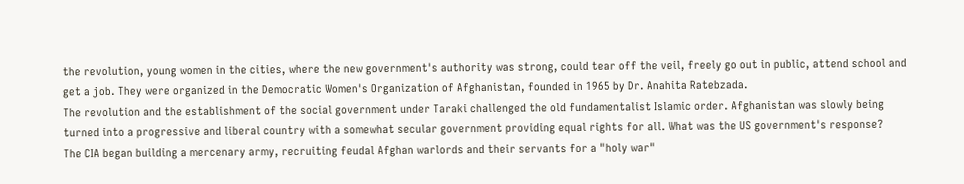the revolution, young women in the cities, where the new government's authority was strong, could tear off the veil, freely go out in public, attend school and get a job. They were organized in the Democratic Women's Organization of Afghanistan, founded in 1965 by Dr. Anahita Ratebzada.
The revolution and the establishment of the social government under Taraki challenged the old fundamentalist Islamic order. Afghanistan was slowly being turned into a progressive and liberal country with a somewhat secular government providing equal rights for all. What was the US government's response?
The CIA began building a mercenary army, recruiting feudal Afghan warlords and their servants for a "holy war"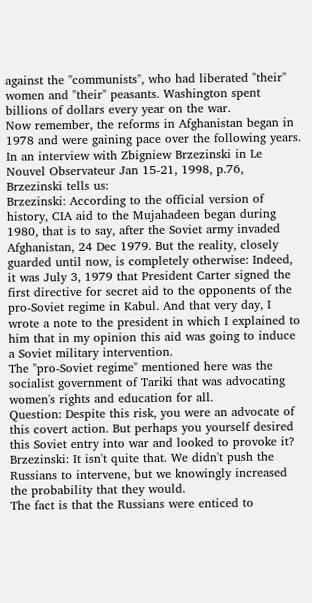against the "communists", who had liberated "their" women and "their" peasants. Washington spent billions of dollars every year on the war.
Now remember, the reforms in Afghanistan began in 1978 and were gaining pace over the following years. In an interview with Zbigniew Brzezinski in Le Nouvel Observateur Jan 15-21, 1998, p.76, Brzezinski tells us:
Brzezinski: According to the official version of history, CIA aid to the Mujahadeen began during 1980, that is to say, after the Soviet army invaded Afghanistan, 24 Dec 1979. But the reality, closely guarded until now, is completely otherwise: Indeed, it was July 3, 1979 that President Carter signed the first directive for secret aid to the opponents of the pro-Soviet regime in Kabul. And that very day, I wrote a note to the president in which I explained to him that in my opinion this aid was going to induce a Soviet military intervention.
The "pro-Soviet regime" mentioned here was the socialist government of Tariki that was advocating women's rights and education for all.
Question: Despite this risk, you were an advocate of this covert action. But perhaps you yourself desired this Soviet entry into war and looked to provoke it? Brzezinski: It isn't quite that. We didn't push the Russians to intervene, but we knowingly increased the probability that they would.
The fact is that the Russians were enticed to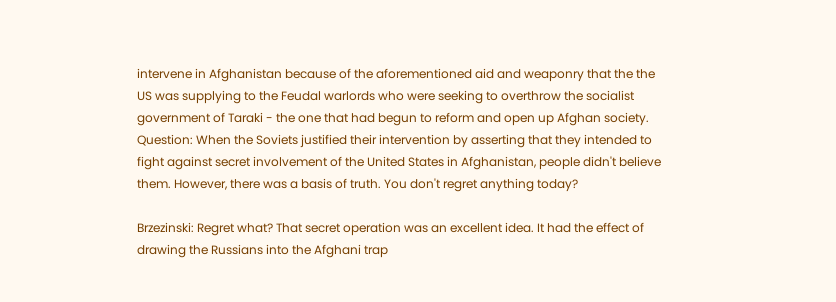intervene in Afghanistan because of the aforementioned aid and weaponry that the the US was supplying to the Feudal warlords who were seeking to overthrow the socialist government of Taraki - the one that had begun to reform and open up Afghan society.
Question: When the Soviets justified their intervention by asserting that they intended to fight against secret involvement of the United States in Afghanistan, people didn't believe them. However, there was a basis of truth. You don't regret anything today?

Brzezinski: Regret what? That secret operation was an excellent idea. It had the effect of drawing the Russians into the Afghani trap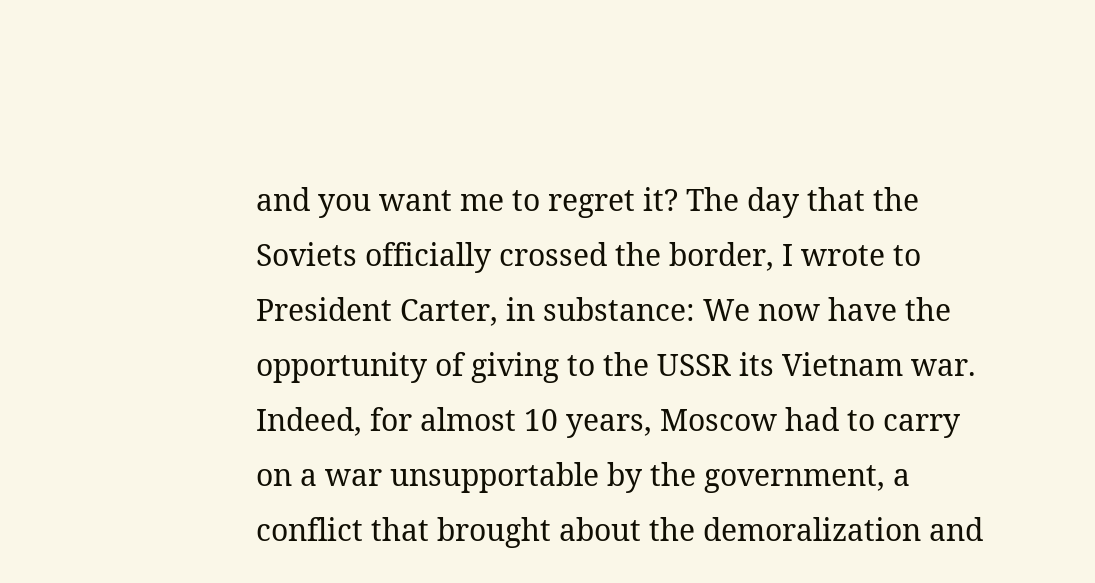and you want me to regret it? The day that the Soviets officially crossed the border, I wrote to President Carter, in substance: We now have the opportunity of giving to the USSR its Vietnam war. Indeed, for almost 10 years, Moscow had to carry on a war unsupportable by the government, a conflict that brought about the demoralization and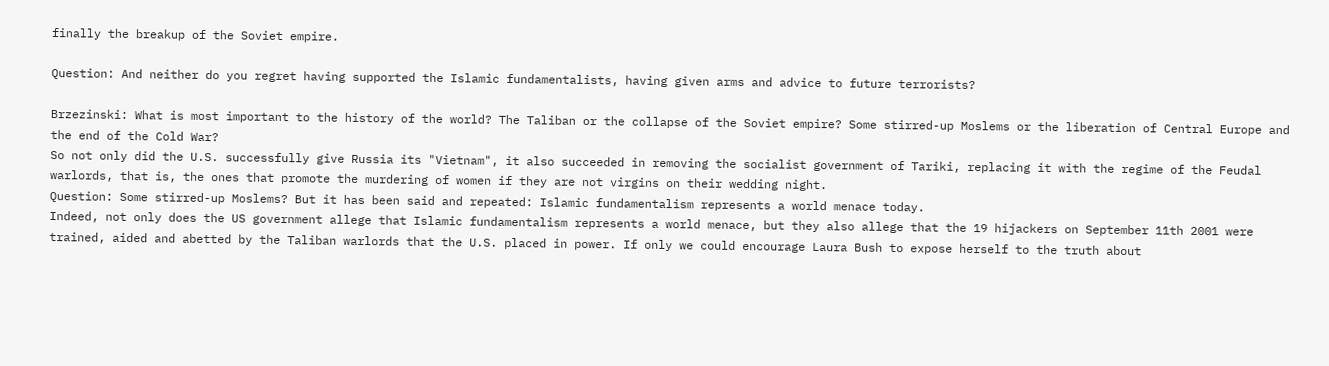finally the breakup of the Soviet empire.

Question: And neither do you regret having supported the Islamic fundamentalists, having given arms and advice to future terrorists?

Brzezinski: What is most important to the history of the world? The Taliban or the collapse of the Soviet empire? Some stirred-up Moslems or the liberation of Central Europe and the end of the Cold War?
So not only did the U.S. successfully give Russia its "Vietnam", it also succeeded in removing the socialist government of Tariki, replacing it with the regime of the Feudal warlords, that is, the ones that promote the murdering of women if they are not virgins on their wedding night.
Question: Some stirred-up Moslems? But it has been said and repeated: Islamic fundamentalism represents a world menace today.
Indeed, not only does the US government allege that Islamic fundamentalism represents a world menace, but they also allege that the 19 hijackers on September 11th 2001 were trained, aided and abetted by the Taliban warlords that the U.S. placed in power. If only we could encourage Laura Bush to expose herself to the truth about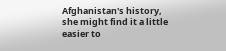Afghanistan's history, she might find it a little easier to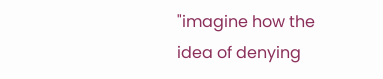"imagine how the idea of denying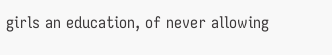girls an education, of never allowing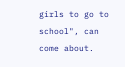girls to go to school", can come about.